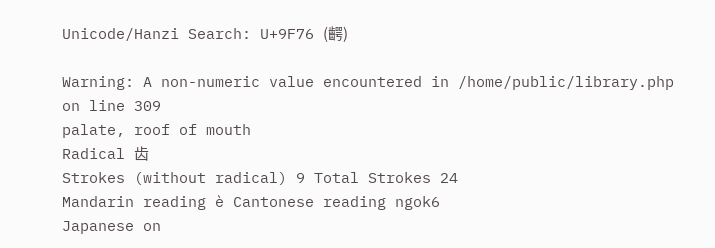Unicode/Hanzi Search: U+9F76 (齶)

Warning: A non-numeric value encountered in /home/public/library.php on line 309
palate, roof of mouth
Radical 齿
Strokes (without radical) 9 Total Strokes 24
Mandarin reading è Cantonese reading ngok6
Japanese on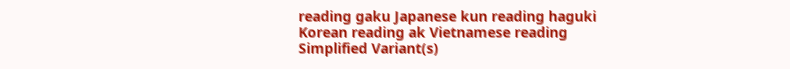reading gaku Japanese kun reading haguki
Korean reading ak Vietnamese reading
Simplified Variant(s)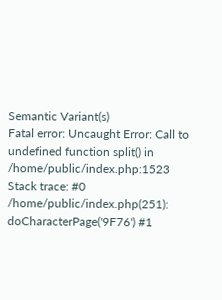Semantic Variant(s)
Fatal error: Uncaught Error: Call to undefined function split() in /home/public/index.php:1523 Stack trace: #0 /home/public/index.php(251): doCharacterPage('9F76') #1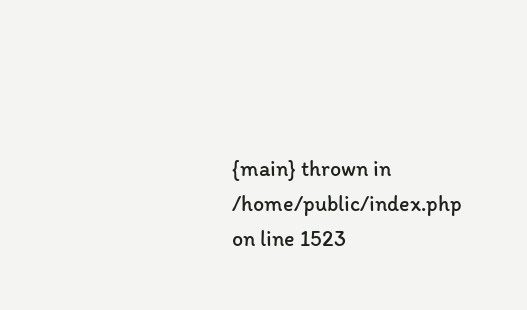{main} thrown in /home/public/index.php on line 1523